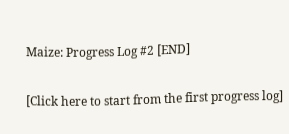Maize: Progress Log #2 [END]

[Click here to start from the first progress log]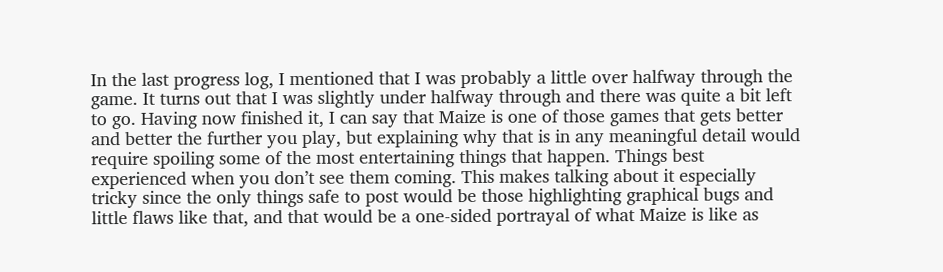In the last progress log, I mentioned that I was probably a little over halfway through the game. It turns out that I was slightly under halfway through and there was quite a bit left to go. Having now finished it, I can say that Maize is one of those games that gets better and better the further you play, but explaining why that is in any meaningful detail would require spoiling some of the most entertaining things that happen. Things best experienced when you don’t see them coming. This makes talking about it especially tricky since the only things safe to post would be those highlighting graphical bugs and little flaws like that, and that would be a one-sided portrayal of what Maize is like as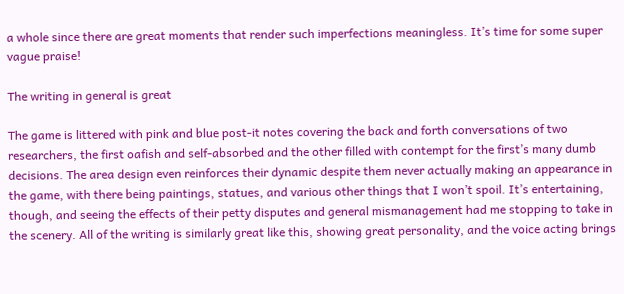a whole since there are great moments that render such imperfections meaningless. It’s time for some super vague praise!

The writing in general is great

The game is littered with pink and blue post-it notes covering the back and forth conversations of two researchers, the first oafish and self-absorbed and the other filled with contempt for the first’s many dumb decisions. The area design even reinforces their dynamic despite them never actually making an appearance in the game, with there being paintings, statues, and various other things that I won’t spoil. It’s entertaining, though, and seeing the effects of their petty disputes and general mismanagement had me stopping to take in the scenery. All of the writing is similarly great like this, showing great personality, and the voice acting brings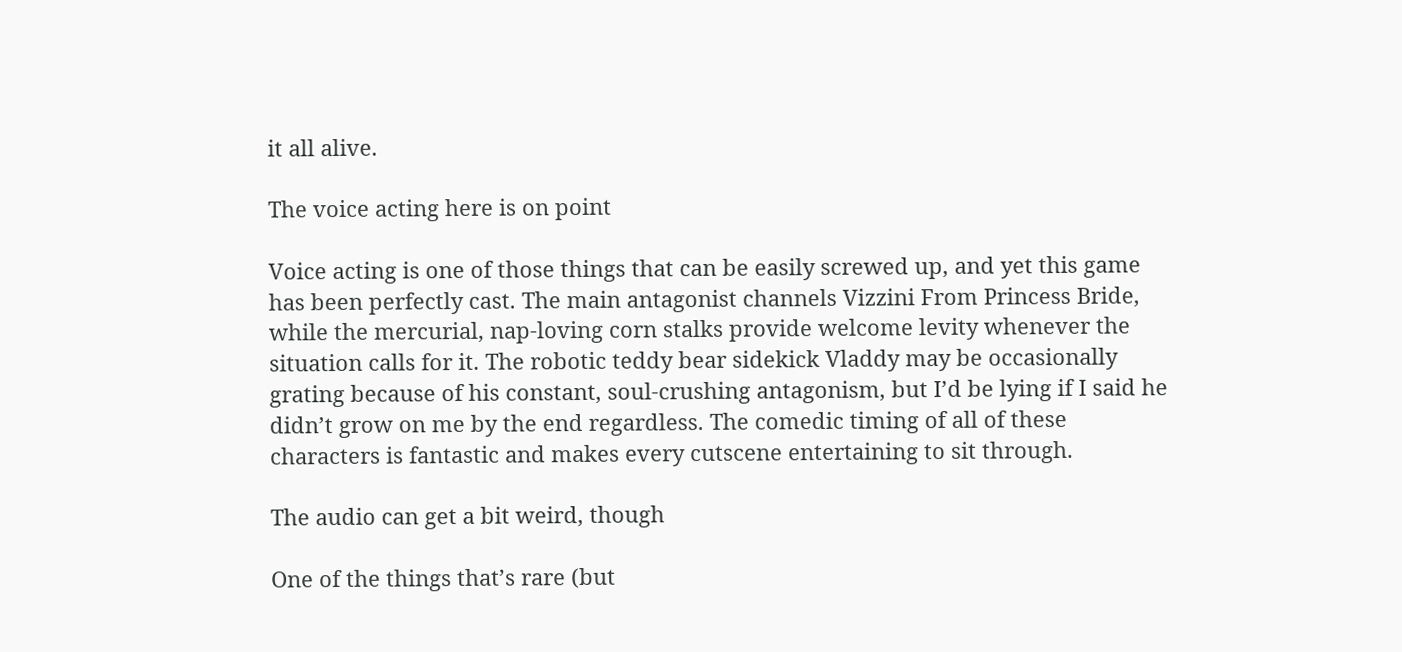it all alive.

The voice acting here is on point

Voice acting is one of those things that can be easily screwed up, and yet this game has been perfectly cast. The main antagonist channels Vizzini From Princess Bride, while the mercurial, nap-loving corn stalks provide welcome levity whenever the situation calls for it. The robotic teddy bear sidekick Vladdy may be occasionally grating because of his constant, soul-crushing antagonism, but I’d be lying if I said he didn’t grow on me by the end regardless. The comedic timing of all of these characters is fantastic and makes every cutscene entertaining to sit through.

The audio can get a bit weird, though

One of the things that’s rare (but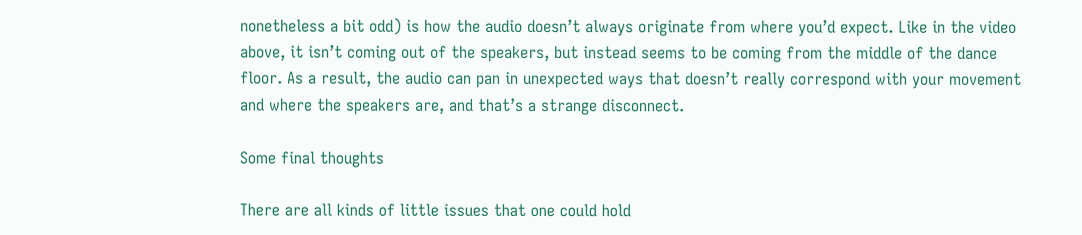nonetheless a bit odd) is how the audio doesn’t always originate from where you’d expect. Like in the video above, it isn’t coming out of the speakers, but instead seems to be coming from the middle of the dance floor. As a result, the audio can pan in unexpected ways that doesn’t really correspond with your movement and where the speakers are, and that’s a strange disconnect.

Some final thoughts

There are all kinds of little issues that one could hold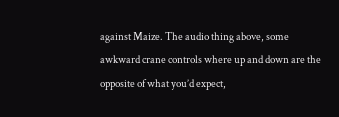against Maize. The audio thing above, some awkward crane controls where up and down are the opposite of what you’d expect,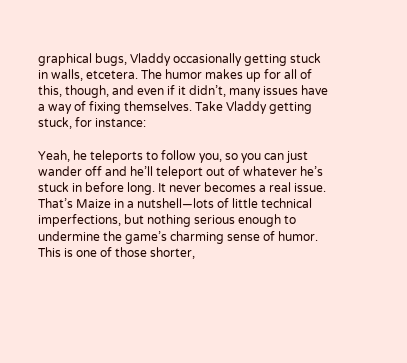graphical bugs, Vladdy occasionally getting stuck in walls, etcetera. The humor makes up for all of this, though, and even if it didn’t, many issues have a way of fixing themselves. Take Vladdy getting stuck, for instance:

Yeah, he teleports to follow you, so you can just wander off and he’ll teleport out of whatever he’s stuck in before long. It never becomes a real issue. That’s Maize in a nutshell—lots of little technical imperfections, but nothing serious enough to undermine the game’s charming sense of humor. This is one of those shorter,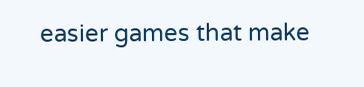easier games that make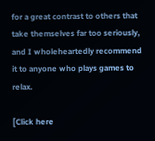for a great contrast to others that take themselves far too seriously, and I wholeheartedly recommend it to anyone who plays games to relax.

[Click here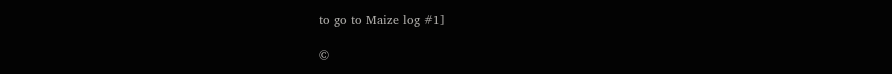to go to Maize log #1]

©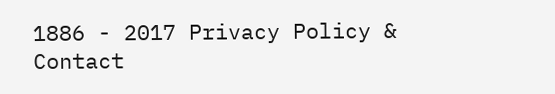1886 - 2017 Privacy Policy & Contact